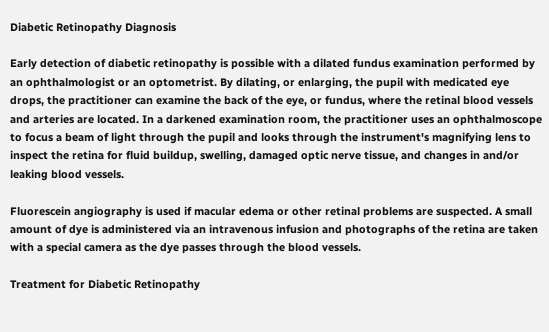Diabetic Retinopathy Diagnosis

Early detection of diabetic retinopathy is possible with a dilated fundus examination performed by an ophthalmologist or an optometrist. By dilating, or enlarging, the pupil with medicated eye drops, the practitioner can examine the back of the eye, or fundus, where the retinal blood vessels and arteries are located. In a darkened examination room, the practitioner uses an ophthalmoscope to focus a beam of light through the pupil and looks through the instrument's magnifying lens to inspect the retina for fluid buildup, swelling, damaged optic nerve tissue, and changes in and/or leaking blood vessels.

Fluorescein angiography is used if macular edema or other retinal problems are suspected. A small amount of dye is administered via an intravenous infusion and photographs of the retina are taken with a special camera as the dye passes through the blood vessels.

Treatment for Diabetic Retinopathy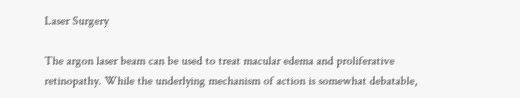Laser Surgery

The argon laser beam can be used to treat macular edema and proliferative retinopathy. While the underlying mechanism of action is somewhat debatable,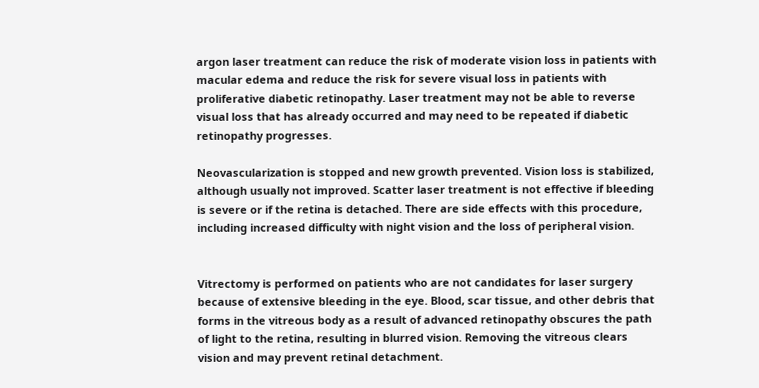argon laser treatment can reduce the risk of moderate vision loss in patients with macular edema and reduce the risk for severe visual loss in patients with proliferative diabetic retinopathy. Laser treatment may not be able to reverse visual loss that has already occurred and may need to be repeated if diabetic retinopathy progresses.

Neovascularization is stopped and new growth prevented. Vision loss is stabilized, although usually not improved. Scatter laser treatment is not effective if bleeding is severe or if the retina is detached. There are side effects with this procedure, including increased difficulty with night vision and the loss of peripheral vision.


Vitrectomy is performed on patients who are not candidates for laser surgery because of extensive bleeding in the eye. Blood, scar tissue, and other debris that forms in the vitreous body as a result of advanced retinopathy obscures the path of light to the retina, resulting in blurred vision. Removing the vitreous clears vision and may prevent retinal detachment.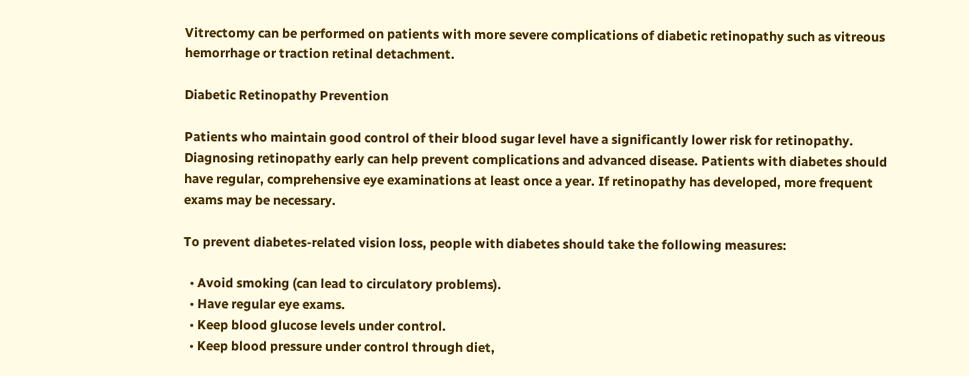Vitrectomy can be performed on patients with more severe complications of diabetic retinopathy such as vitreous hemorrhage or traction retinal detachment.

Diabetic Retinopathy Prevention

Patients who maintain good control of their blood sugar level have a significantly lower risk for retinopathy. Diagnosing retinopathy early can help prevent complications and advanced disease. Patients with diabetes should have regular, comprehensive eye examinations at least once a year. If retinopathy has developed, more frequent exams may be necessary.

To prevent diabetes-related vision loss, people with diabetes should take the following measures:

  • Avoid smoking (can lead to circulatory problems).
  • Have regular eye exams.
  • Keep blood glucose levels under control.
  • Keep blood pressure under control through diet,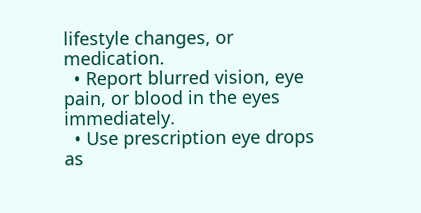lifestyle changes, or medication.
  • Report blurred vision, eye pain, or blood in the eyes immediately.
  • Use prescription eye drops as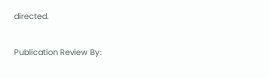directed.

Publication Review By: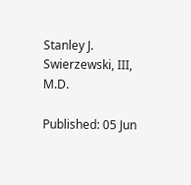Stanley J. Swierzewski, III, M.D.

Published: 05 Jun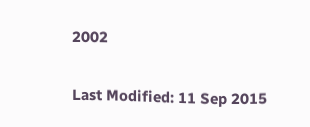2002

Last Modified: 11 Sep 2015